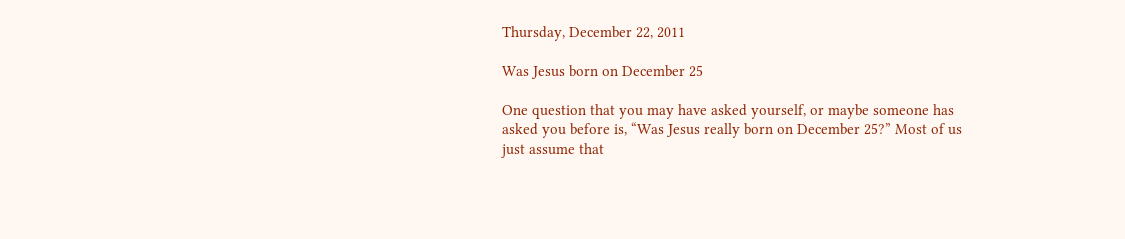Thursday, December 22, 2011

Was Jesus born on December 25

One question that you may have asked yourself, or maybe someone has asked you before is, “Was Jesus really born on December 25?” Most of us just assume that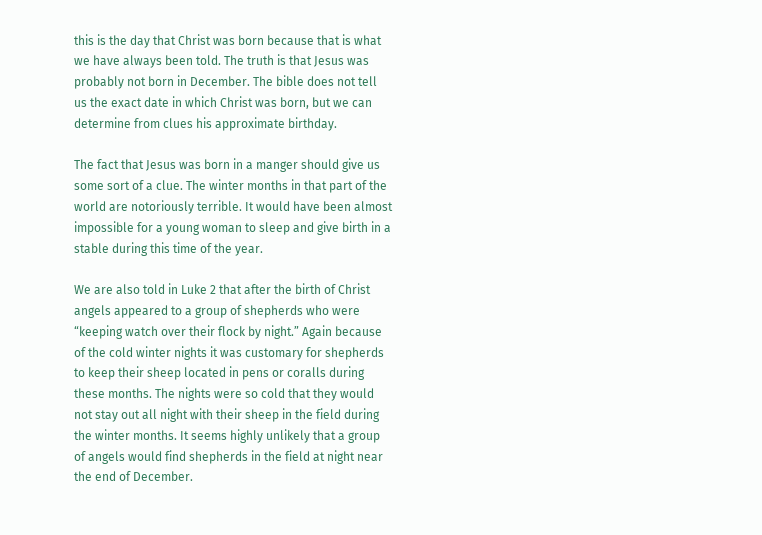this is the day that Christ was born because that is what we have always been told. The truth is that Jesus was probably not born in December. The bible does not tell us the exact date in which Christ was born, but we can determine from clues his approximate birthday.

The fact that Jesus was born in a manger should give us some sort of a clue. The winter months in that part of the world are notoriously terrible. It would have been almost impossible for a young woman to sleep and give birth in a stable during this time of the year.

We are also told in Luke 2 that after the birth of Christ angels appeared to a group of shepherds who were “keeping watch over their flock by night.” Again because of the cold winter nights it was customary for shepherds to keep their sheep located in pens or coralls during these months. The nights were so cold that they would not stay out all night with their sheep in the field during the winter months. It seems highly unlikely that a group of angels would find shepherds in the field at night near the end of December.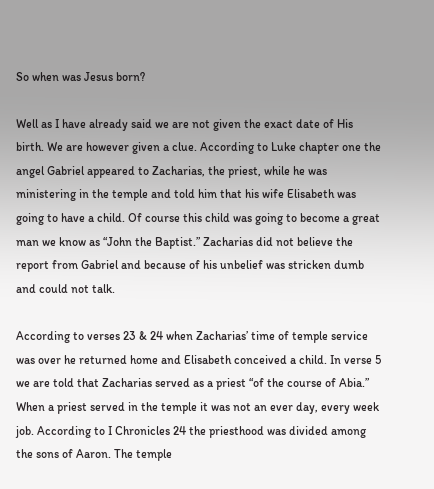So when was Jesus born?

Well as I have already said we are not given the exact date of His birth. We are however given a clue. According to Luke chapter one the angel Gabriel appeared to Zacharias, the priest, while he was ministering in the temple and told him that his wife Elisabeth was going to have a child. Of course this child was going to become a great man we know as “John the Baptist.” Zacharias did not believe the report from Gabriel and because of his unbelief was stricken dumb and could not talk.

According to verses 23 & 24 when Zacharias’ time of temple service was over he returned home and Elisabeth conceived a child. In verse 5 we are told that Zacharias served as a priest “of the course of Abia.” When a priest served in the temple it was not an ever day, every week job. According to I Chronicles 24 the priesthood was divided among the sons of Aaron. The temple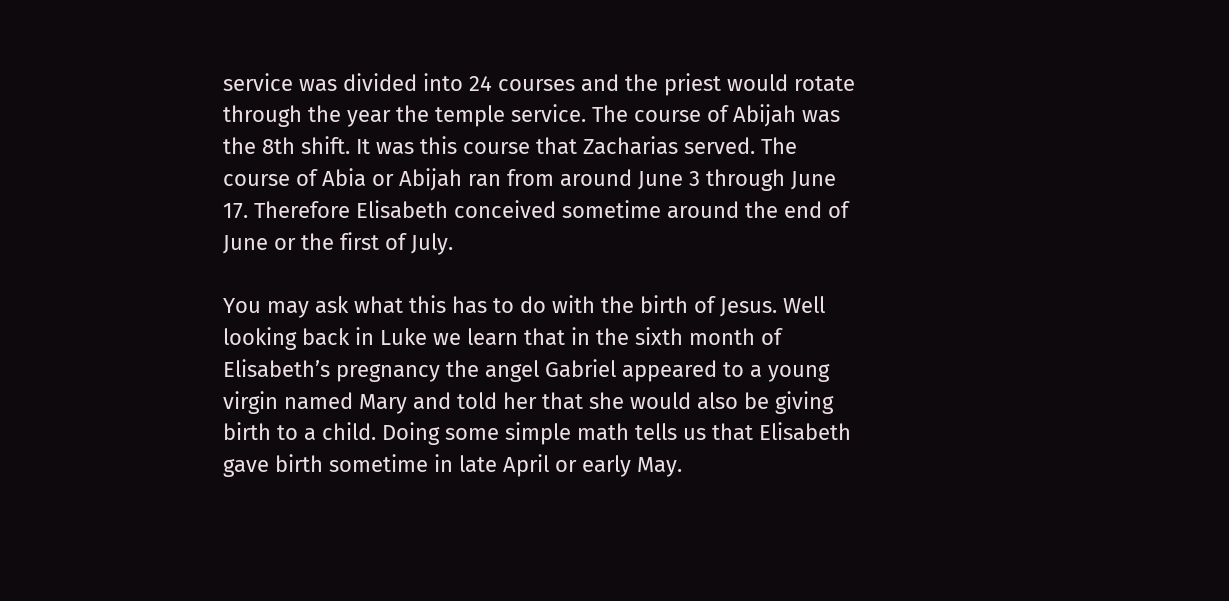service was divided into 24 courses and the priest would rotate through the year the temple service. The course of Abijah was the 8th shift. It was this course that Zacharias served. The course of Abia or Abijah ran from around June 3 through June 17. Therefore Elisabeth conceived sometime around the end of June or the first of July.

You may ask what this has to do with the birth of Jesus. Well looking back in Luke we learn that in the sixth month of Elisabeth’s pregnancy the angel Gabriel appeared to a young virgin named Mary and told her that she would also be giving birth to a child. Doing some simple math tells us that Elisabeth gave birth sometime in late April or early May.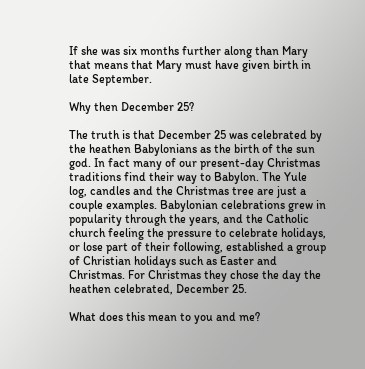If she was six months further along than Mary that means that Mary must have given birth in late September.

Why then December 25?

The truth is that December 25 was celebrated by the heathen Babylonians as the birth of the sun god. In fact many of our present-day Christmas traditions find their way to Babylon. The Yule log, candles and the Christmas tree are just a couple examples. Babylonian celebrations grew in popularity through the years, and the Catholic church feeling the pressure to celebrate holidays, or lose part of their following, established a group of Christian holidays such as Easter and Christmas. For Christmas they chose the day the heathen celebrated, December 25.

What does this mean to you and me?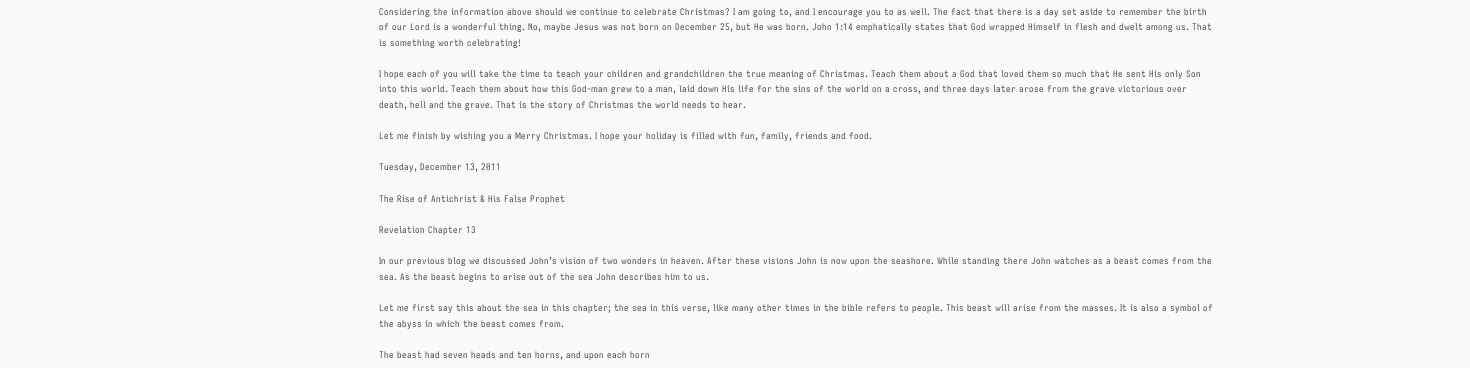Considering the information above should we continue to celebrate Christmas? I am going to, and I encourage you to as well. The fact that there is a day set aside to remember the birth of our Lord is a wonderful thing. No, maybe Jesus was not born on December 25, but He was born. John 1:14 emphatically states that God wrapped Himself in flesh and dwelt among us. That is something worth celebrating!

I hope each of you will take the time to teach your children and grandchildren the true meaning of Christmas. Teach them about a God that loved them so much that He sent His only Son into this world. Teach them about how this God-man grew to a man, laid down His life for the sins of the world on a cross, and three days later arose from the grave victorious over death, hell and the grave. That is the story of Christmas the world needs to hear.

Let me finish by wishing you a Merry Christmas. I hope your holiday is filled with fun, family, friends and food.

Tuesday, December 13, 2011

The Rise of Antichrist & His False Prophet

Revelation Chapter 13

In our previous blog we discussed John’s vision of two wonders in heaven. After these visions John is now upon the seashore. While standing there John watches as a beast comes from the sea. As the beast begins to arise out of the sea John describes him to us.

Let me first say this about the sea in this chapter; the sea in this verse, like many other times in the bible refers to people. This beast will arise from the masses. It is also a symbol of the abyss in which the beast comes from.

The beast had seven heads and ten horns, and upon each horn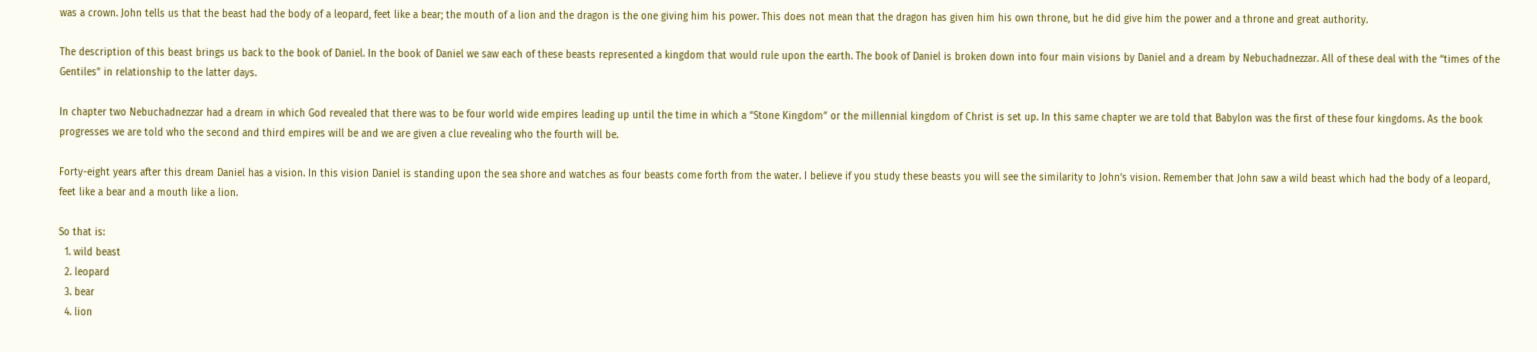was a crown. John tells us that the beast had the body of a leopard, feet like a bear; the mouth of a lion and the dragon is the one giving him his power. This does not mean that the dragon has given him his own throne, but he did give him the power and a throne and great authority.

The description of this beast brings us back to the book of Daniel. In the book of Daniel we saw each of these beasts represented a kingdom that would rule upon the earth. The book of Daniel is broken down into four main visions by Daniel and a dream by Nebuchadnezzar. All of these deal with the “times of the Gentiles” in relationship to the latter days.

In chapter two Nebuchadnezzar had a dream in which God revealed that there was to be four world wide empires leading up until the time in which a “Stone Kingdom” or the millennial kingdom of Christ is set up. In this same chapter we are told that Babylon was the first of these four kingdoms. As the book progresses we are told who the second and third empires will be and we are given a clue revealing who the fourth will be.

Forty-eight years after this dream Daniel has a vision. In this vision Daniel is standing upon the sea shore and watches as four beasts come forth from the water. I believe if you study these beasts you will see the similarity to John’s vision. Remember that John saw a wild beast which had the body of a leopard, feet like a bear and a mouth like a lion.

So that is:
  1. wild beast
  2. leopard
  3. bear
  4. lion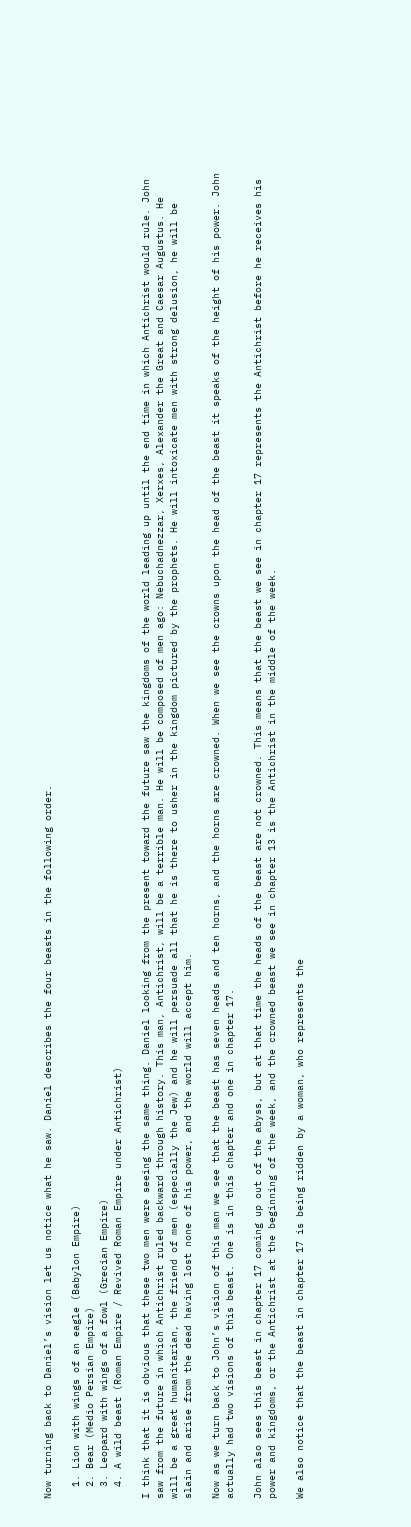Now turning back to Daniel’s vision let us notice what he saw. Daniel describes the four beasts in the following order.

  1. Lion with wings of an eagle (Babylon Empire)
  2. Bear (Medio Persian Empire)
  3. Leopard with wings of a fowl (Grecian Empire)
  4. A wild beast (Roman Empire / Revived Roman Empire under Antichrist)

I think that it is obvious that these two men were seeing the same thing. Daniel looking from the present toward the future saw the kingdoms of the world leading up until the end time in which Antichrist would rule. John saw from the future in which Antichrist ruled backward through history. This man, Antichrist, will be a terrible man. He will be composed of men ago: Nebuchadnezzar, Xerxes, Alexander the Great and Caesar Augustus. He will be a great humanitarian, the friend of men (especially the Jew) and he will persuade all that he is there to usher in the kingdom pictured by the prophets. He will intoxicate men with strong delusion, he will be slain and arise from the dead having lost none of his power, and the world will accept him.

Now as we turn back to John’s vision of this man we see that the beast has seven heads and ten horns, and the horns are crowned. When we see the crowns upon the head of the beast it speaks of the height of his power. John actually had two visions of this beast. One is in this chapter and one in chapter 17.

John also sees this beast in chapter 17 coming up out of the abyss, but at that time the heads of the beast are not crowned. This means that the beast we see in chapter 17 represents the Antichrist before he receives his power and kingdoms, or the Antichrist at the beginning of the week, and the crowned beast we see in chapter 13 is the Antichrist in the middle of the week.

We also notice that the beast in chapter 17 is being ridden by a woman, who represents the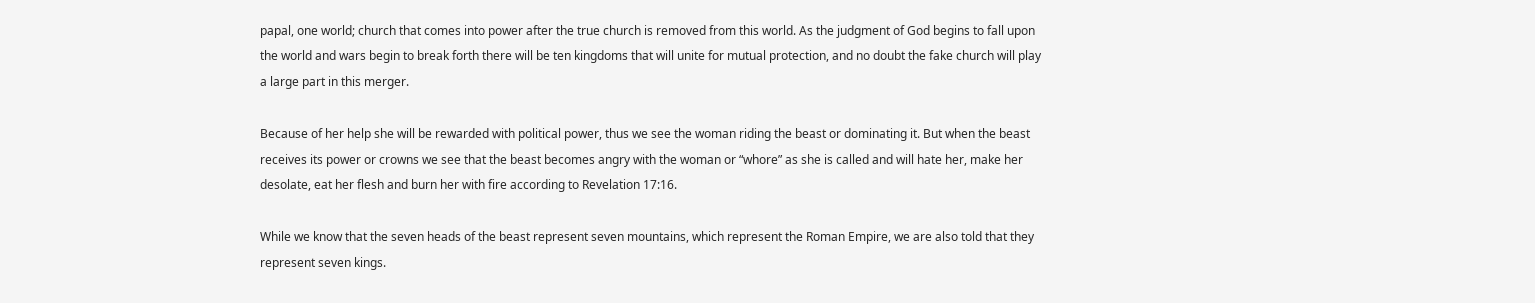papal, one world; church that comes into power after the true church is removed from this world. As the judgment of God begins to fall upon the world and wars begin to break forth there will be ten kingdoms that will unite for mutual protection, and no doubt the fake church will play a large part in this merger.

Because of her help she will be rewarded with political power, thus we see the woman riding the beast or dominating it. But when the beast receives its power or crowns we see that the beast becomes angry with the woman or “whore” as she is called and will hate her, make her desolate, eat her flesh and burn her with fire according to Revelation 17:16.

While we know that the seven heads of the beast represent seven mountains, which represent the Roman Empire, we are also told that they represent seven kings.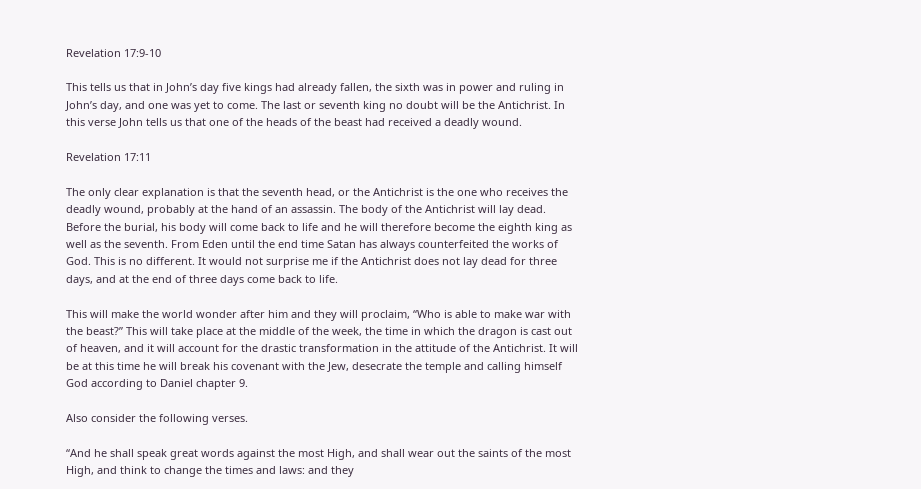Revelation 17:9-10

This tells us that in John’s day five kings had already fallen, the sixth was in power and ruling in John’s day, and one was yet to come. The last or seventh king no doubt will be the Antichrist. In this verse John tells us that one of the heads of the beast had received a deadly wound.

Revelation 17:11

The only clear explanation is that the seventh head, or the Antichrist is the one who receives the deadly wound, probably at the hand of an assassin. The body of the Antichrist will lay dead.  Before the burial, his body will come back to life and he will therefore become the eighth king as well as the seventh. From Eden until the end time Satan has always counterfeited the works of God. This is no different. It would not surprise me if the Antichrist does not lay dead for three days, and at the end of three days come back to life.

This will make the world wonder after him and they will proclaim, “Who is able to make war with the beast?” This will take place at the middle of the week, the time in which the dragon is cast out of heaven, and it will account for the drastic transformation in the attitude of the Antichrist. It will be at this time he will break his covenant with the Jew, desecrate the temple and calling himself God according to Daniel chapter 9.

Also consider the following verses.

“And he shall speak great words against the most High, and shall wear out the saints of the most High, and think to change the times and laws: and they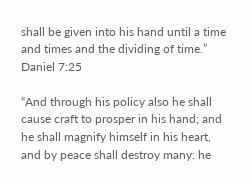shall be given into his hand until a time and times and the dividing of time.”  Daniel 7:25

“And through his policy also he shall cause craft to prosper in his hand; and he shall magnify himself in his heart, and by peace shall destroy many: he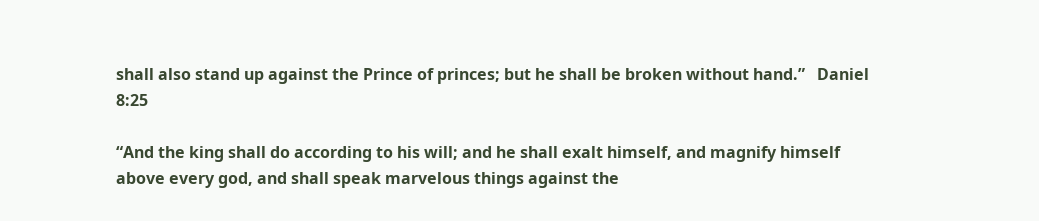shall also stand up against the Prince of princes; but he shall be broken without hand.”   Daniel 8:25

“And the king shall do according to his will; and he shall exalt himself, and magnify himself above every god, and shall speak marvelous things against the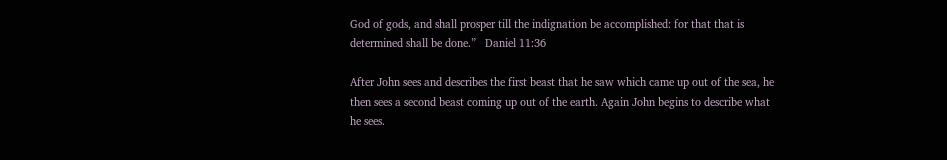God of gods, and shall prosper till the indignation be accomplished: for that that is determined shall be done.”   Daniel 11:36

After John sees and describes the first beast that he saw which came up out of the sea, he then sees a second beast coming up out of the earth. Again John begins to describe what he sees.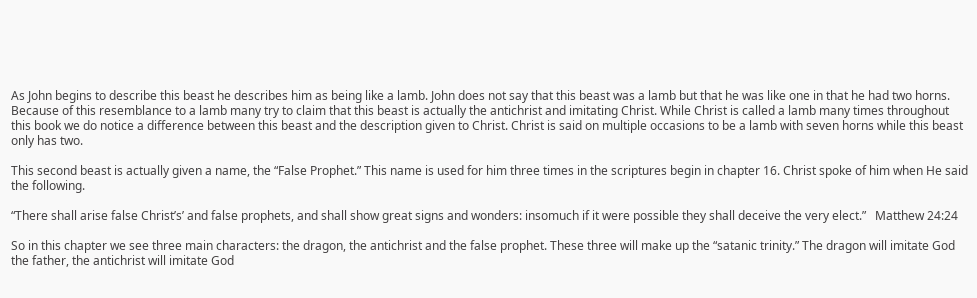As John begins to describe this beast he describes him as being like a lamb. John does not say that this beast was a lamb but that he was like one in that he had two horns. Because of this resemblance to a lamb many try to claim that this beast is actually the antichrist and imitating Christ. While Christ is called a lamb many times throughout this book we do notice a difference between this beast and the description given to Christ. Christ is said on multiple occasions to be a lamb with seven horns while this beast only has two.

This second beast is actually given a name, the “False Prophet.” This name is used for him three times in the scriptures begin in chapter 16. Christ spoke of him when He said the following.

“There shall arise false Christ’s’ and false prophets, and shall show great signs and wonders: insomuch if it were possible they shall deceive the very elect.”   Matthew 24:24

So in this chapter we see three main characters: the dragon, the antichrist and the false prophet. These three will make up the “satanic trinity.” The dragon will imitate God the father, the antichrist will imitate God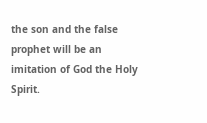the son and the false prophet will be an imitation of God the Holy Spirit.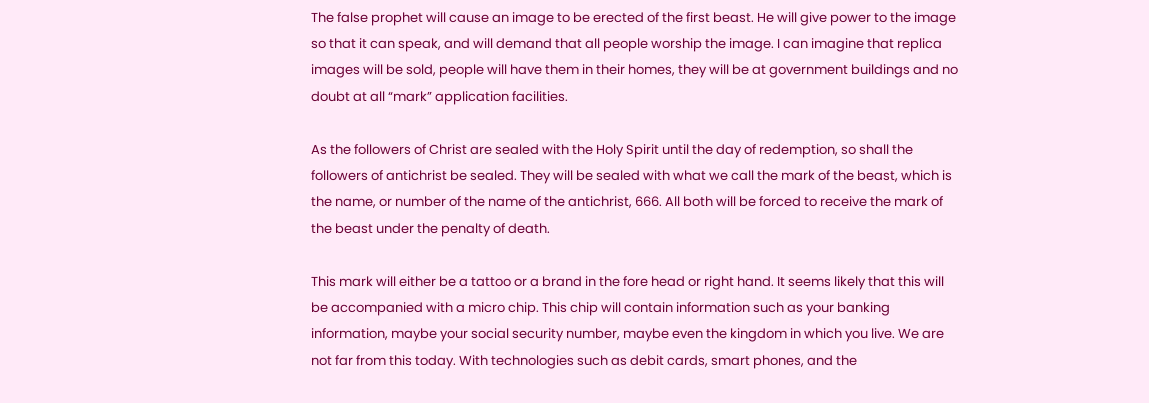The false prophet will cause an image to be erected of the first beast. He will give power to the image so that it can speak, and will demand that all people worship the image. I can imagine that replica images will be sold, people will have them in their homes, they will be at government buildings and no doubt at all “mark” application facilities.

As the followers of Christ are sealed with the Holy Spirit until the day of redemption, so shall the followers of antichrist be sealed. They will be sealed with what we call the mark of the beast, which is the name, or number of the name of the antichrist, 666. All both will be forced to receive the mark of the beast under the penalty of death.

This mark will either be a tattoo or a brand in the fore head or right hand. It seems likely that this will be accompanied with a micro chip. This chip will contain information such as your banking information, maybe your social security number, maybe even the kingdom in which you live. We are not far from this today. With technologies such as debit cards, smart phones, and the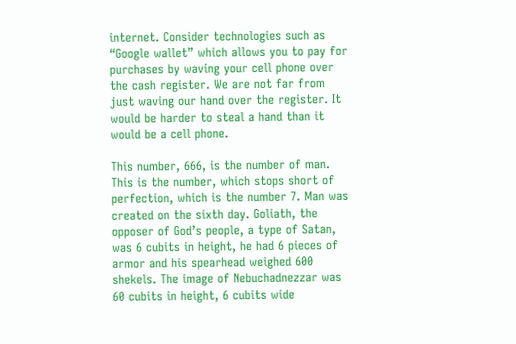internet. Consider technologies such as “Google wallet” which allows you to pay for purchases by waving your cell phone over the cash register. We are not far from just waving our hand over the register. It would be harder to steal a hand than it would be a cell phone.

This number, 666, is the number of man. This is the number, which stops short of perfection, which is the number 7. Man was created on the sixth day. Goliath, the opposer of God’s people, a type of Satan, was 6 cubits in height, he had 6 pieces of armor and his spearhead weighed 600 shekels. The image of Nebuchadnezzar was 60 cubits in height, 6 cubits wide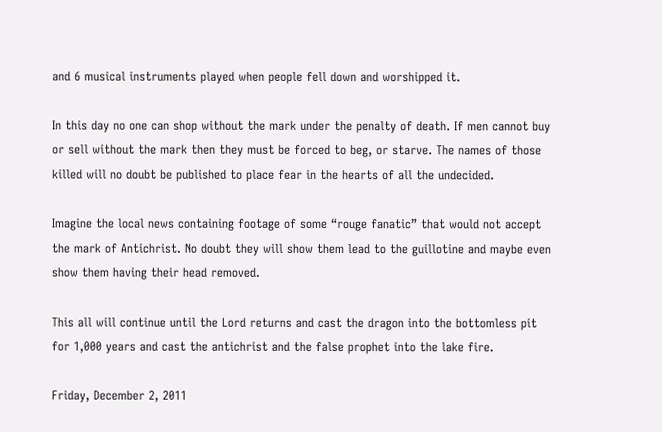and 6 musical instruments played when people fell down and worshipped it.

In this day no one can shop without the mark under the penalty of death. If men cannot buy or sell without the mark then they must be forced to beg, or starve. The names of those killed will no doubt be published to place fear in the hearts of all the undecided.

Imagine the local news containing footage of some “rouge fanatic” that would not accept the mark of Antichrist. No doubt they will show them lead to the guillotine and maybe even show them having their head removed.

This all will continue until the Lord returns and cast the dragon into the bottomless pit for 1,000 years and cast the antichrist and the false prophet into the lake fire.

Friday, December 2, 2011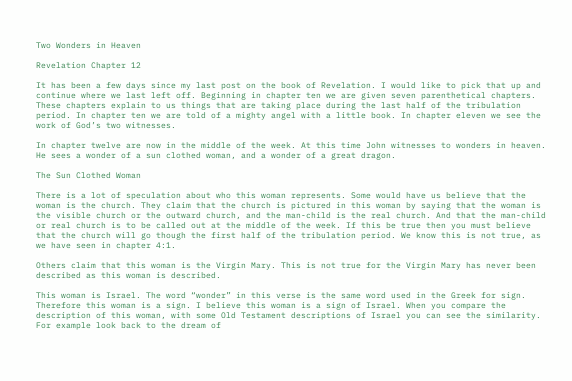Two Wonders in Heaven

Revelation Chapter 12

It has been a few days since my last post on the book of Revelation. I would like to pick that up and continue where we last left off. Beginning in chapter ten we are given seven parenthetical chapters. These chapters explain to us things that are taking place during the last half of the tribulation period. In chapter ten we are told of a mighty angel with a little book. In chapter eleven we see the work of God’s two witnesses.

In chapter twelve are now in the middle of the week. At this time John witnesses to wonders in heaven. He sees a wonder of a sun clothed woman, and a wonder of a great dragon.

The Sun Clothed Woman

There is a lot of speculation about who this woman represents. Some would have us believe that the woman is the church. They claim that the church is pictured in this woman by saying that the woman is the visible church or the outward church, and the man-child is the real church. And that the man-child or real church is to be called out at the middle of the week. If this be true then you must believe that the church will go though the first half of the tribulation period. We know this is not true, as we have seen in chapter 4:1.

Others claim that this woman is the Virgin Mary. This is not true for the Virgin Mary has never been described as this woman is described.

This woman is Israel. The word “wonder” in this verse is the same word used in the Greek for sign. Therefore this woman is a sign. I believe this woman is a sign of Israel. When you compare the description of this woman, with some Old Testament descriptions of Israel you can see the similarity. For example look back to the dream of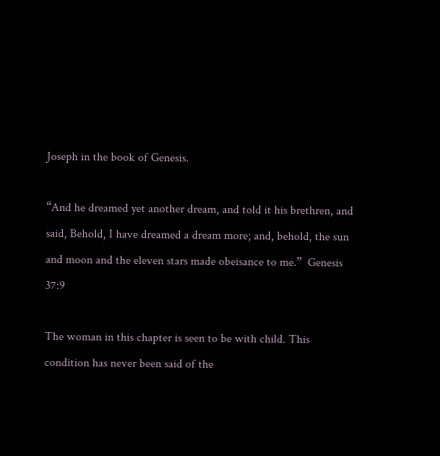Joseph in the book of Genesis.

“And he dreamed yet another dream, and told it his brethren, and said, Behold, I have dreamed a dream more; and, behold, the sun and moon and the eleven stars made obeisance to me.”  Genesis 37:9

The woman in this chapter is seen to be with child. This condition has never been said of the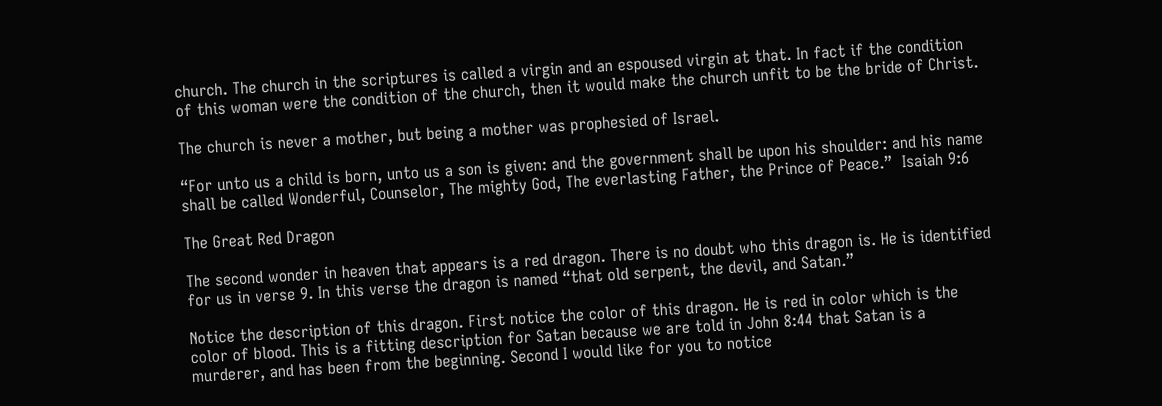church. The church in the scriptures is called a virgin and an espoused virgin at that. In fact if the condition of this woman were the condition of the church, then it would make the church unfit to be the bride of Christ.

The church is never a mother, but being a mother was prophesied of Israel.

“For unto us a child is born, unto us a son is given: and the government shall be upon his shoulder: and his name shall be called Wonderful, Counselor, The mighty God, The everlasting Father, the Prince of Peace.”  Isaiah 9:6

The Great Red Dragon

The second wonder in heaven that appears is a red dragon. There is no doubt who this dragon is. He is identified for us in verse 9. In this verse the dragon is named “that old serpent, the devil, and Satan.”

Notice the description of this dragon. First notice the color of this dragon. He is red in color which is the color of blood. This is a fitting description for Satan because we are told in John 8:44 that Satan is a murderer, and has been from the beginning. Second I would like for you to notice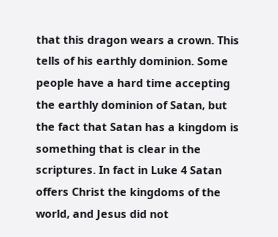that this dragon wears a crown. This tells of his earthly dominion. Some people have a hard time accepting the earthly dominion of Satan, but the fact that Satan has a kingdom is something that is clear in the scriptures. In fact in Luke 4 Satan offers Christ the kingdoms of the world, and Jesus did not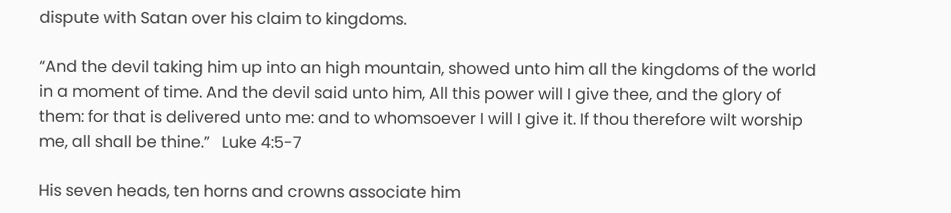dispute with Satan over his claim to kingdoms.

“And the devil taking him up into an high mountain, showed unto him all the kingdoms of the world in a moment of time. And the devil said unto him, All this power will I give thee, and the glory of them: for that is delivered unto me: and to whomsoever I will I give it. If thou therefore wilt worship me, all shall be thine.”   Luke 4:5-7

His seven heads, ten horns and crowns associate him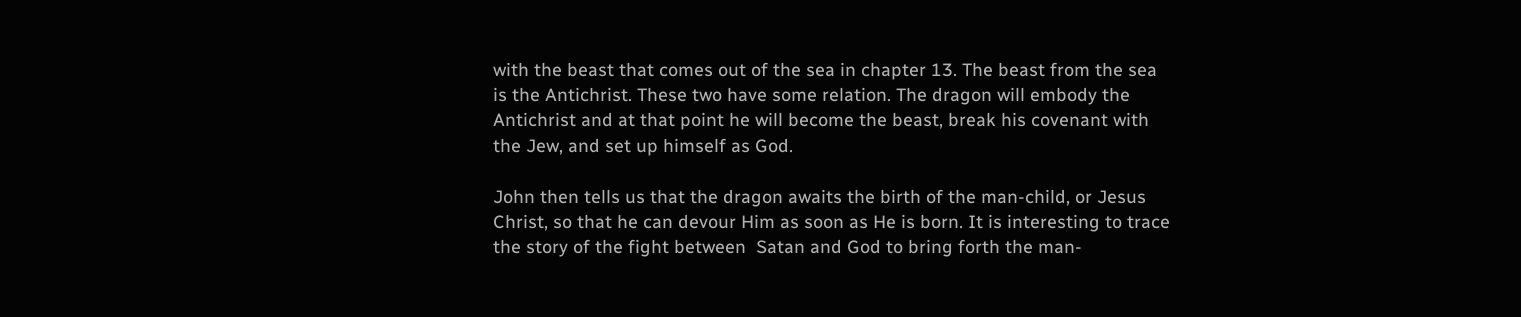with the beast that comes out of the sea in chapter 13. The beast from the sea is the Antichrist. These two have some relation. The dragon will embody the Antichrist and at that point he will become the beast, break his covenant with the Jew, and set up himself as God.

John then tells us that the dragon awaits the birth of the man-child, or Jesus Christ, so that he can devour Him as soon as He is born. It is interesting to trace the story of the fight between  Satan and God to bring forth the man-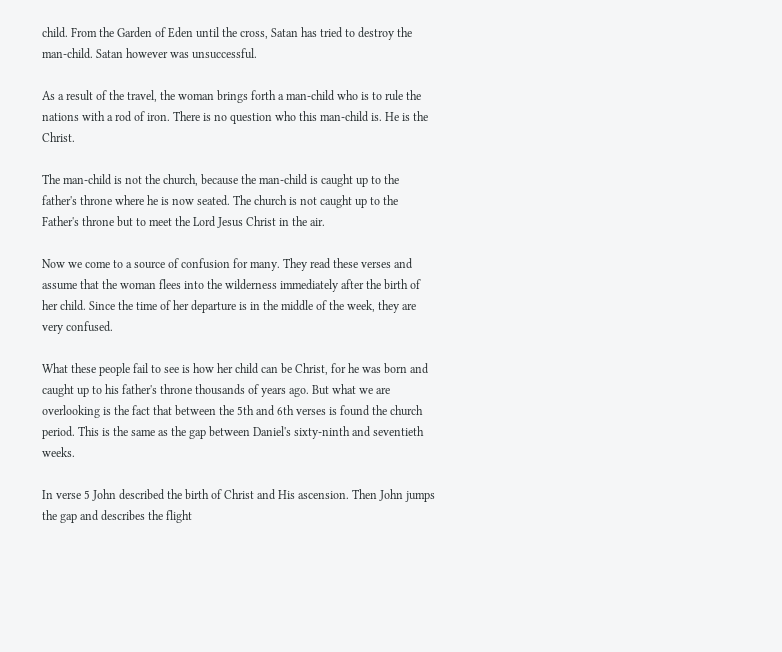child. From the Garden of Eden until the cross, Satan has tried to destroy the man-child. Satan however was unsuccessful.

As a result of the travel, the woman brings forth a man-child who is to rule the nations with a rod of iron. There is no question who this man-child is. He is the Christ.

The man-child is not the church, because the man-child is caught up to the father's throne where he is now seated. The church is not caught up to the Father's throne but to meet the Lord Jesus Christ in the air.

Now we come to a source of confusion for many. They read these verses and assume that the woman flees into the wilderness immediately after the birth of her child. Since the time of her departure is in the middle of the week, they are very confused.

What these people fail to see is how her child can be Christ, for he was born and caught up to his father's throne thousands of years ago. But what we are overlooking is the fact that between the 5th and 6th verses is found the church period. This is the same as the gap between Daniel's sixty-ninth and seventieth weeks.

In verse 5 John described the birth of Christ and His ascension. Then John jumps the gap and describes the flight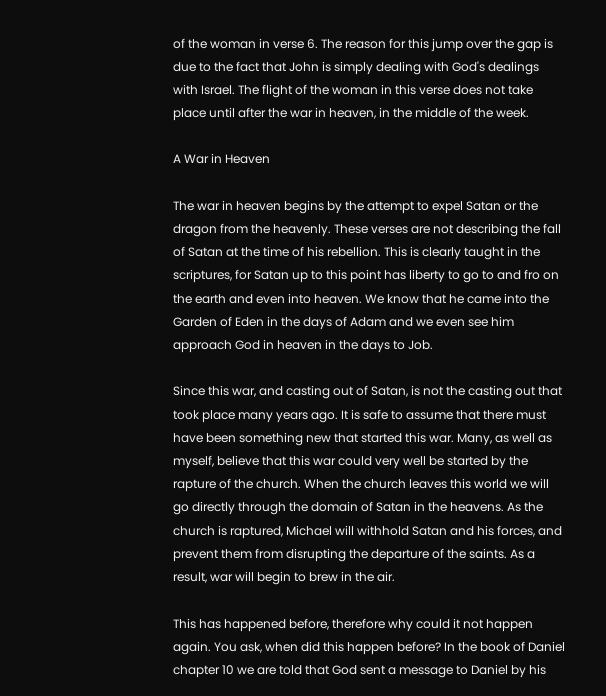of the woman in verse 6. The reason for this jump over the gap is due to the fact that John is simply dealing with God's dealings with Israel. The flight of the woman in this verse does not take place until after the war in heaven, in the middle of the week.

A War in Heaven

The war in heaven begins by the attempt to expel Satan or the dragon from the heavenly. These verses are not describing the fall of Satan at the time of his rebellion. This is clearly taught in the scriptures, for Satan up to this point has liberty to go to and fro on the earth and even into heaven. We know that he came into the Garden of Eden in the days of Adam and we even see him approach God in heaven in the days to Job.

Since this war, and casting out of Satan, is not the casting out that took place many years ago. It is safe to assume that there must have been something new that started this war. Many, as well as myself, believe that this war could very well be started by the rapture of the church. When the church leaves this world we will go directly through the domain of Satan in the heavens. As the church is raptured, Michael will withhold Satan and his forces, and prevent them from disrupting the departure of the saints. As a result, war will begin to brew in the air.

This has happened before, therefore why could it not happen again. You ask, when did this happen before? In the book of Daniel chapter 10 we are told that God sent a message to Daniel by his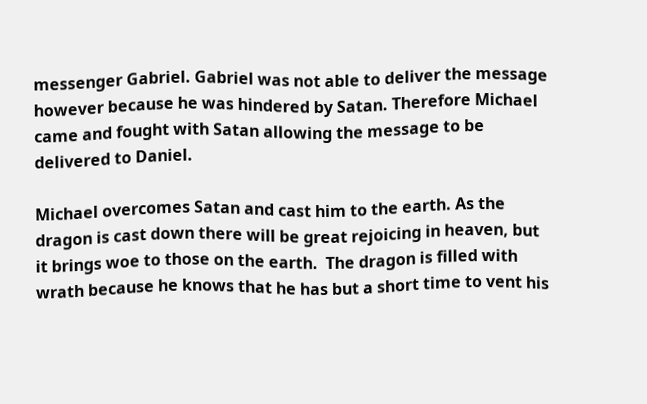messenger Gabriel. Gabriel was not able to deliver the message however because he was hindered by Satan. Therefore Michael came and fought with Satan allowing the message to be delivered to Daniel.

Michael overcomes Satan and cast him to the earth. As the dragon is cast down there will be great rejoicing in heaven, but it brings woe to those on the earth.  The dragon is filled with wrath because he knows that he has but a short time to vent his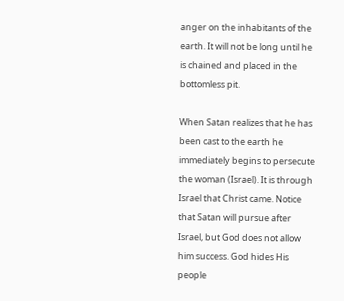anger on the inhabitants of the earth. It will not be long until he is chained and placed in the bottomless pit.

When Satan realizes that he has been cast to the earth he immediately begins to persecute the woman (Israel). It is through Israel that Christ came. Notice that Satan will pursue after Israel, but God does not allow him success. God hides His people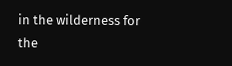in the wilderness for the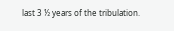last 3 ½ years of the tribulation.